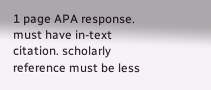1 page APA response. must have in-text citation. scholarly reference must be less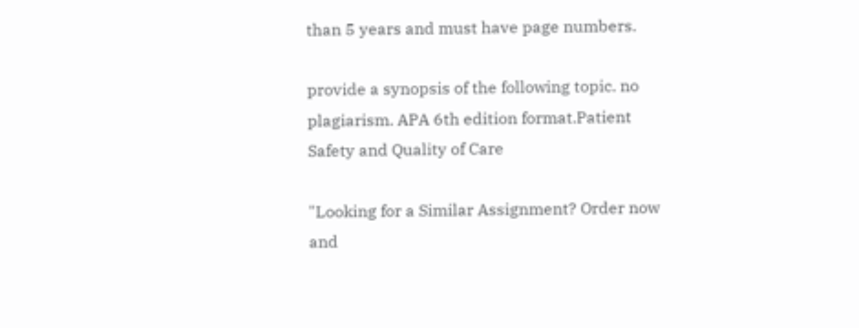than 5 years and must have page numbers.

provide a synopsis of the following topic. no plagiarism. APA 6th edition format.Patient Safety and Quality of Care

"Looking for a Similar Assignment? Order now and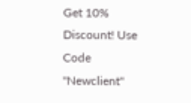Get 10% Discount! Use Code "Newclient"